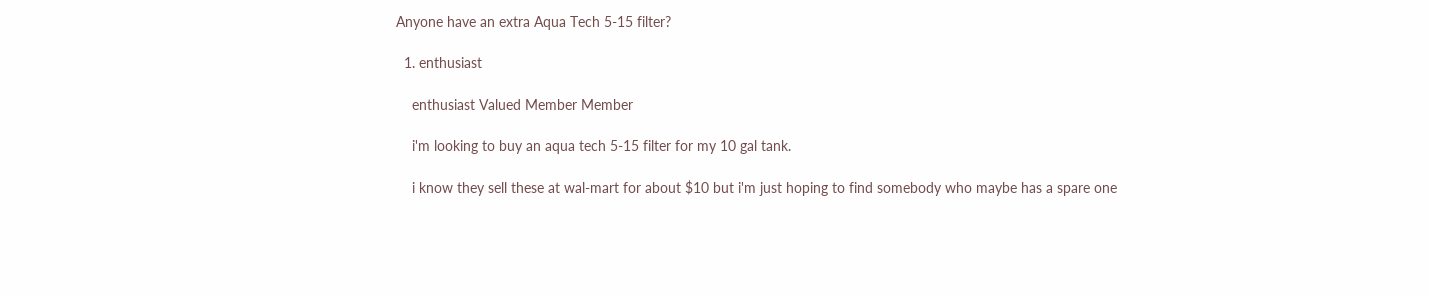Anyone have an extra Aqua Tech 5-15 filter?

  1. enthusiast

    enthusiast Valued Member Member

    i'm looking to buy an aqua tech 5-15 filter for my 10 gal tank.

    i know they sell these at wal-mart for about $10 but i'm just hoping to find somebody who maybe has a spare one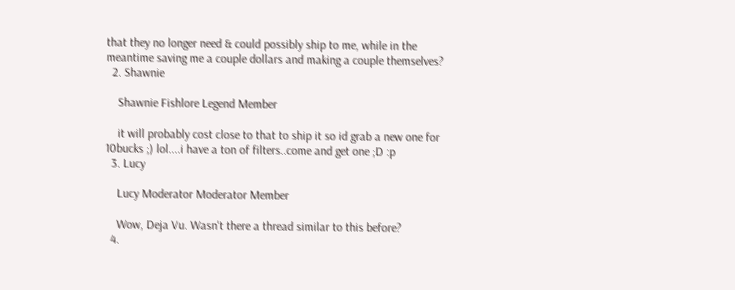that they no longer need & could possibly ship to me, while in the meantime saving me a couple dollars and making a couple themselves?
  2. Shawnie

    Shawnie Fishlore Legend Member

    it will probably cost close to that to ship it so id grab a new one for 10bucks ;) lol....i have a ton of filters..come and get one ;D :p
  3. Lucy

    Lucy Moderator Moderator Member

    Wow, Deja Vu. Wasn't there a thread similar to this before?
  4.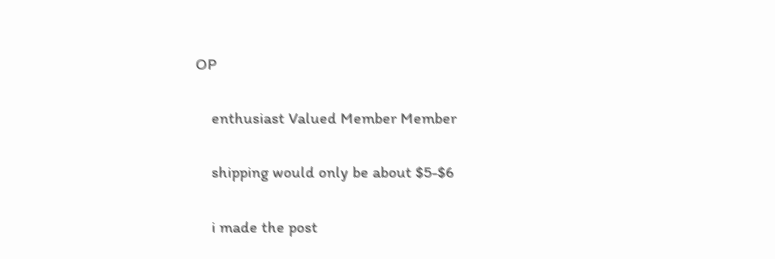OP

    enthusiast Valued Member Member

    shipping would only be about $5-$6

    i made the post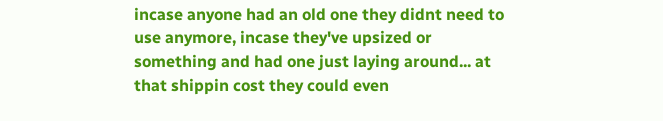incase anyone had an old one they didnt need to use anymore, incase they've upsized or something and had one just laying around... at that shippin cost they could even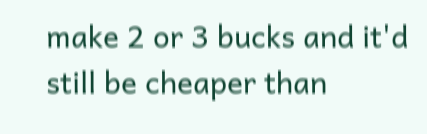make 2 or 3 bucks and it'd still be cheaper than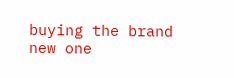buying the brand new one